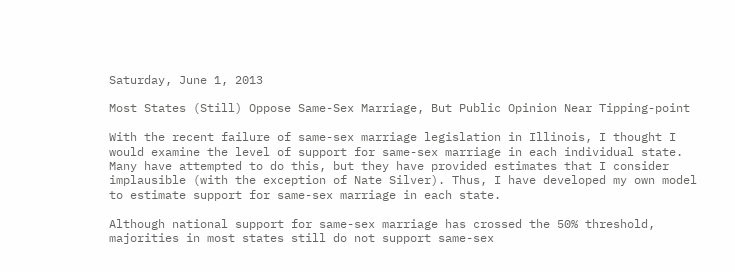Saturday, June 1, 2013

Most States (Still) Oppose Same-Sex Marriage, But Public Opinion Near Tipping-point

With the recent failure of same-sex marriage legislation in Illinois, I thought I would examine the level of support for same-sex marriage in each individual state. Many have attempted to do this, but they have provided estimates that I consider implausible (with the exception of Nate Silver). Thus, I have developed my own model to estimate support for same-sex marriage in each state.

Although national support for same-sex marriage has crossed the 50% threshold, majorities in most states still do not support same-sex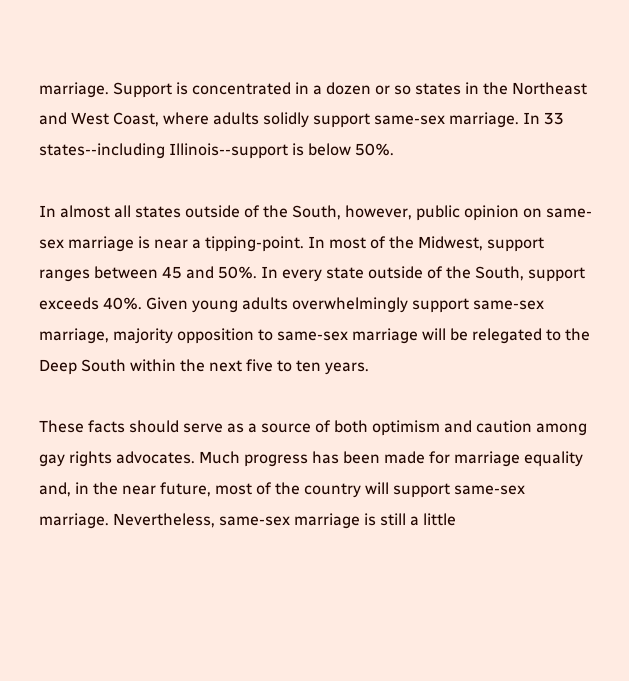marriage. Support is concentrated in a dozen or so states in the Northeast and West Coast, where adults solidly support same-sex marriage. In 33 states--including Illinois--support is below 50%.

In almost all states outside of the South, however, public opinion on same-sex marriage is near a tipping-point. In most of the Midwest, support ranges between 45 and 50%. In every state outside of the South, support exceeds 40%. Given young adults overwhelmingly support same-sex marriage, majority opposition to same-sex marriage will be relegated to the Deep South within the next five to ten years.

These facts should serve as a source of both optimism and caution among gay rights advocates. Much progress has been made for marriage equality and, in the near future, most of the country will support same-sex marriage. Nevertheless, same-sex marriage is still a little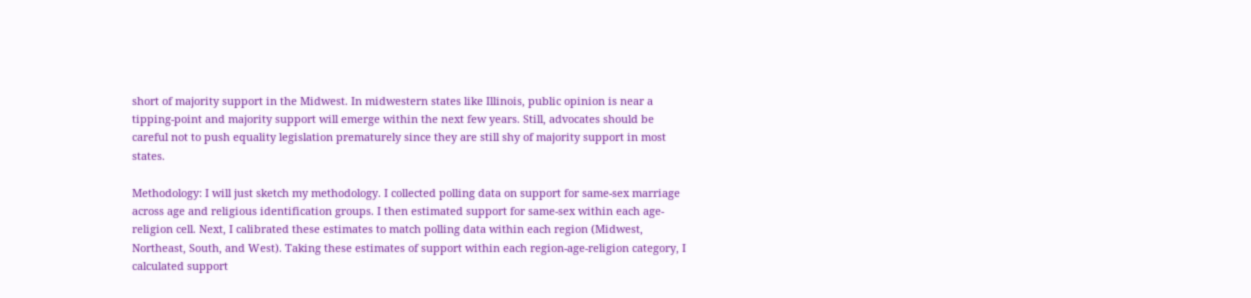short of majority support in the Midwest. In midwestern states like Illinois, public opinion is near a tipping-point and majority support will emerge within the next few years. Still, advocates should be careful not to push equality legislation prematurely since they are still shy of majority support in most states.

Methodology: I will just sketch my methodology. I collected polling data on support for same-sex marriage across age and religious identification groups. I then estimated support for same-sex within each age-religion cell. Next, I calibrated these estimates to match polling data within each region (Midwest, Northeast, South, and West). Taking these estimates of support within each region-age-religion category, I calculated support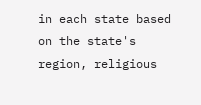in each state based on the state's region, religious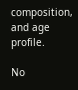composition, and age profile.

No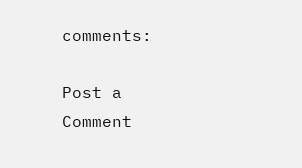comments:

Post a Comment